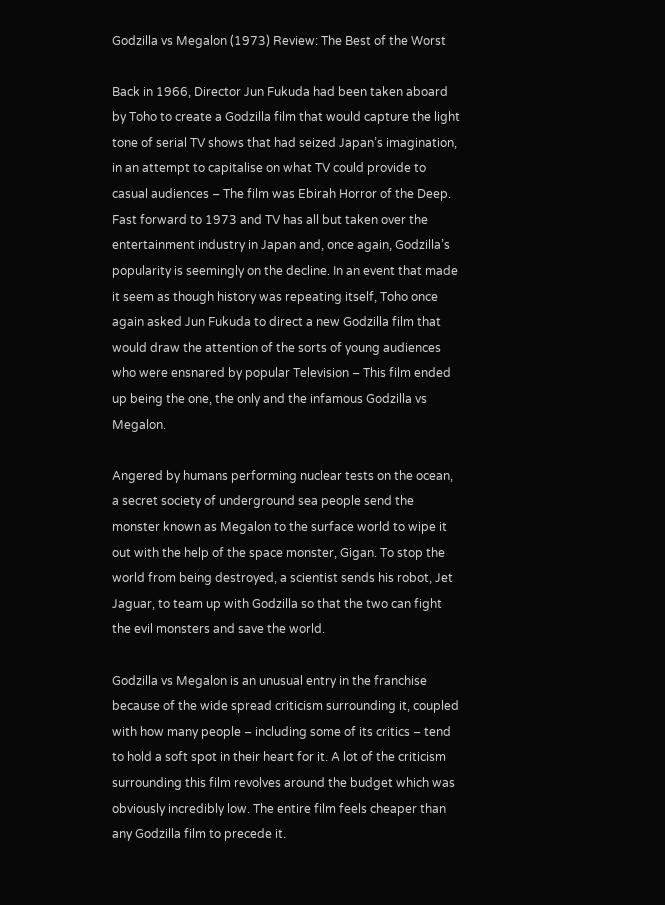Godzilla vs Megalon (1973) Review: The Best of the Worst

Back in 1966, Director Jun Fukuda had been taken aboard by Toho to create a Godzilla film that would capture the light tone of serial TV shows that had seized Japan’s imagination, in an attempt to capitalise on what TV could provide to casual audiences – The film was Ebirah Horror of the Deep. Fast forward to 1973 and TV has all but taken over the entertainment industry in Japan and, once again, Godzilla’s popularity is seemingly on the decline. In an event that made it seem as though history was repeating itself, Toho once again asked Jun Fukuda to direct a new Godzilla film that would draw the attention of the sorts of young audiences who were ensnared by popular Television – This film ended up being the one, the only and the infamous Godzilla vs Megalon.

Angered by humans performing nuclear tests on the ocean, a secret society of underground sea people send the monster known as Megalon to the surface world to wipe it out with the help of the space monster, Gigan. To stop the world from being destroyed, a scientist sends his robot, Jet Jaguar, to team up with Godzilla so that the two can fight the evil monsters and save the world.

Godzilla vs Megalon is an unusual entry in the franchise because of the wide spread criticism surrounding it, coupled with how many people – including some of its critics – tend to hold a soft spot in their heart for it. A lot of the criticism surrounding this film revolves around the budget which was obviously incredibly low. The entire film feels cheaper than any Godzilla film to precede it.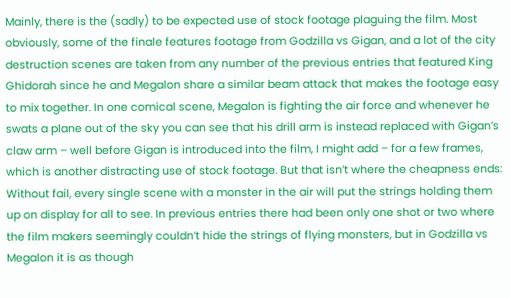Mainly, there is the (sadly) to be expected use of stock footage plaguing the film. Most obviously, some of the finale features footage from Godzilla vs Gigan, and a lot of the city destruction scenes are taken from any number of the previous entries that featured King Ghidorah since he and Megalon share a similar beam attack that makes the footage easy to mix together. In one comical scene, Megalon is fighting the air force and whenever he swats a plane out of the sky you can see that his drill arm is instead replaced with Gigan’s claw arm – well before Gigan is introduced into the film, I might add – for a few frames, which is another distracting use of stock footage. But that isn’t where the cheapness ends: Without fail, every single scene with a monster in the air will put the strings holding them up on display for all to see. In previous entries there had been only one shot or two where the film makers seemingly couldn’t hide the strings of flying monsters, but in Godzilla vs Megalon it is as though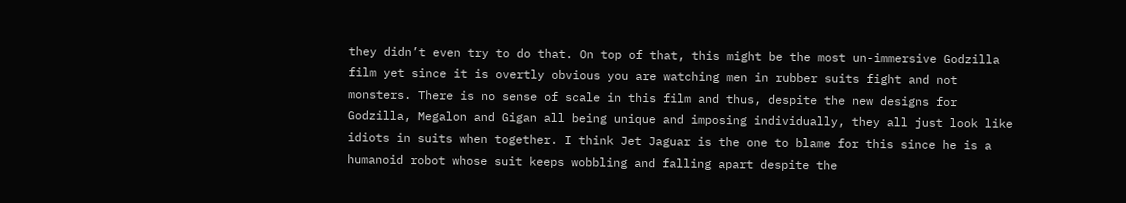they didn’t even try to do that. On top of that, this might be the most un-immersive Godzilla film yet since it is overtly obvious you are watching men in rubber suits fight and not monsters. There is no sense of scale in this film and thus, despite the new designs for Godzilla, Megalon and Gigan all being unique and imposing individually, they all just look like idiots in suits when together. I think Jet Jaguar is the one to blame for this since he is a humanoid robot whose suit keeps wobbling and falling apart despite the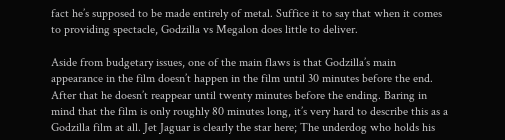fact he’s supposed to be made entirely of metal. Suffice it to say that when it comes to providing spectacle, Godzilla vs Megalon does little to deliver.

Aside from budgetary issues, one of the main flaws is that Godzilla’s main appearance in the film doesn’t happen in the film until 30 minutes before the end. After that he doesn’t reappear until twenty minutes before the ending. Baring in mind that the film is only roughly 80 minutes long, it’s very hard to describe this as a Godzilla film at all. Jet Jaguar is clearly the star here; The underdog who holds his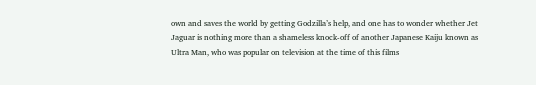own and saves the world by getting Godzilla’s help, and one has to wonder whether Jet Jaguar is nothing more than a shameless knock-off of another Japanese Kaiju known as Ultra Man, who was popular on television at the time of this films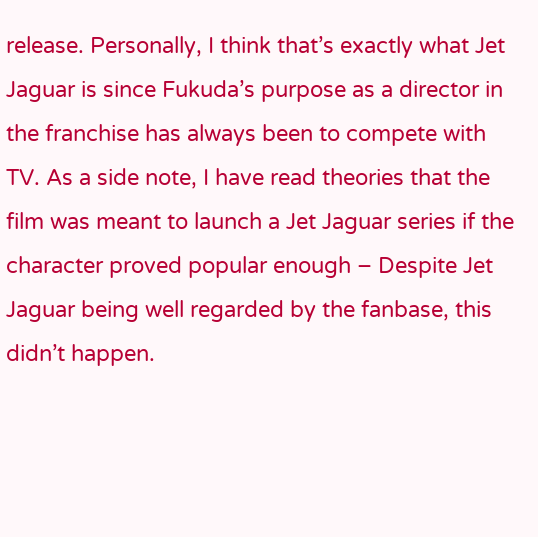release. Personally, I think that’s exactly what Jet Jaguar is since Fukuda’s purpose as a director in the franchise has always been to compete with TV. As a side note, I have read theories that the film was meant to launch a Jet Jaguar series if the character proved popular enough – Despite Jet Jaguar being well regarded by the fanbase, this didn’t happen.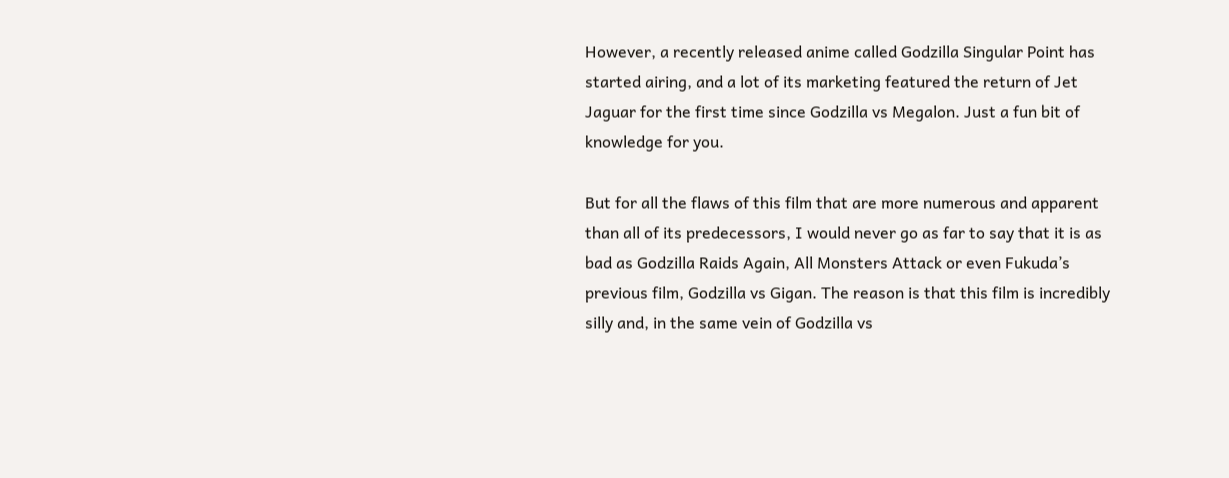However, a recently released anime called Godzilla Singular Point has started airing, and a lot of its marketing featured the return of Jet Jaguar for the first time since Godzilla vs Megalon. Just a fun bit of knowledge for you.

But for all the flaws of this film that are more numerous and apparent than all of its predecessors, I would never go as far to say that it is as bad as Godzilla Raids Again, All Monsters Attack or even Fukuda’s previous film, Godzilla vs Gigan. The reason is that this film is incredibly silly and, in the same vein of Godzilla vs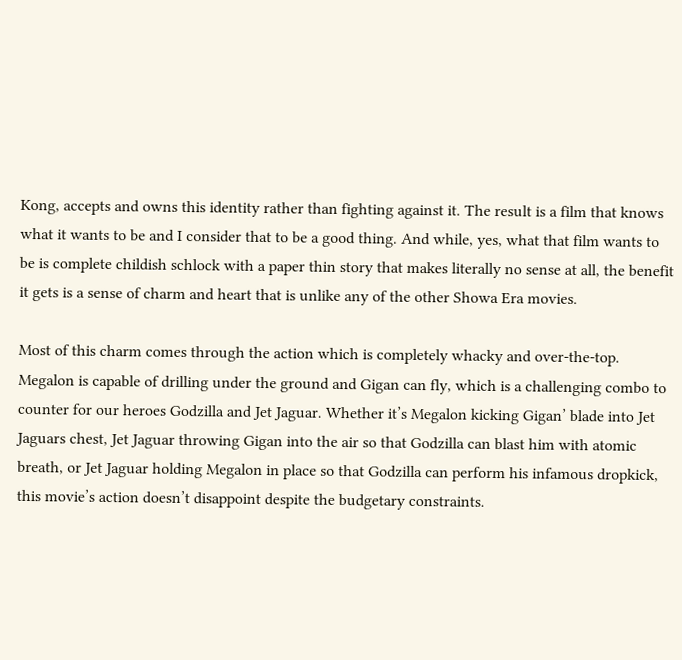Kong, accepts and owns this identity rather than fighting against it. The result is a film that knows what it wants to be and I consider that to be a good thing. And while, yes, what that film wants to be is complete childish schlock with a paper thin story that makes literally no sense at all, the benefit it gets is a sense of charm and heart that is unlike any of the other Showa Era movies.

Most of this charm comes through the action which is completely whacky and over-the-top. Megalon is capable of drilling under the ground and Gigan can fly, which is a challenging combo to counter for our heroes Godzilla and Jet Jaguar. Whether it’s Megalon kicking Gigan’ blade into Jet Jaguars chest, Jet Jaguar throwing Gigan into the air so that Godzilla can blast him with atomic breath, or Jet Jaguar holding Megalon in place so that Godzilla can perform his infamous dropkick, this movie’s action doesn’t disappoint despite the budgetary constraints.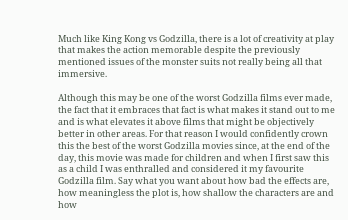Much like King Kong vs Godzilla, there is a lot of creativity at play that makes the action memorable despite the previously mentioned issues of the monster suits not really being all that immersive.

Although this may be one of the worst Godzilla films ever made, the fact that it embraces that fact is what makes it stand out to me and is what elevates it above films that might be objectively better in other areas. For that reason I would confidently crown this the best of the worst Godzilla movies since, at the end of the day, this movie was made for children and when I first saw this as a child I was enthralled and considered it my favourite Godzilla film. Say what you want about how bad the effects are, how meaningless the plot is, how shallow the characters are and how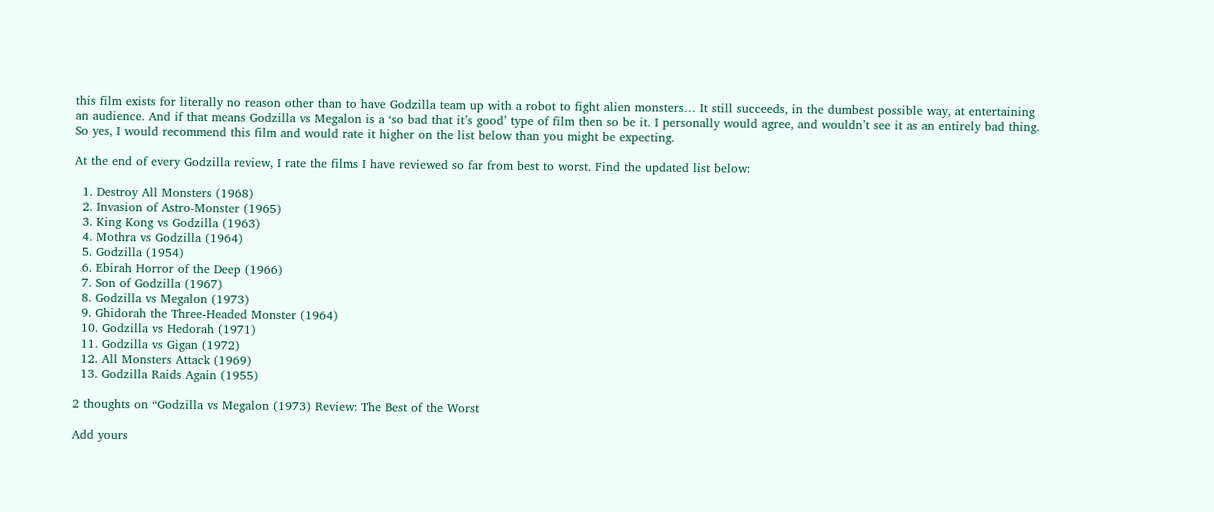this film exists for literally no reason other than to have Godzilla team up with a robot to fight alien monsters… It still succeeds, in the dumbest possible way, at entertaining an audience. And if that means Godzilla vs Megalon is a ‘so bad that it’s good’ type of film then so be it. I personally would agree, and wouldn’t see it as an entirely bad thing. So yes, I would recommend this film and would rate it higher on the list below than you might be expecting.

At the end of every Godzilla review, I rate the films I have reviewed so far from best to worst. Find the updated list below:

  1. Destroy All Monsters (1968)
  2. Invasion of Astro-Monster (1965)
  3. King Kong vs Godzilla (1963)
  4. Mothra vs Godzilla (1964)
  5. Godzilla (1954)
  6. Ebirah Horror of the Deep (1966)
  7. Son of Godzilla (1967)
  8. Godzilla vs Megalon (1973)
  9. Ghidorah the Three-Headed Monster (1964)
  10. Godzilla vs Hedorah (1971)
  11. Godzilla vs Gigan (1972)
  12. All Monsters Attack (1969)
  13. Godzilla Raids Again (1955)

2 thoughts on “Godzilla vs Megalon (1973) Review: The Best of the Worst

Add yours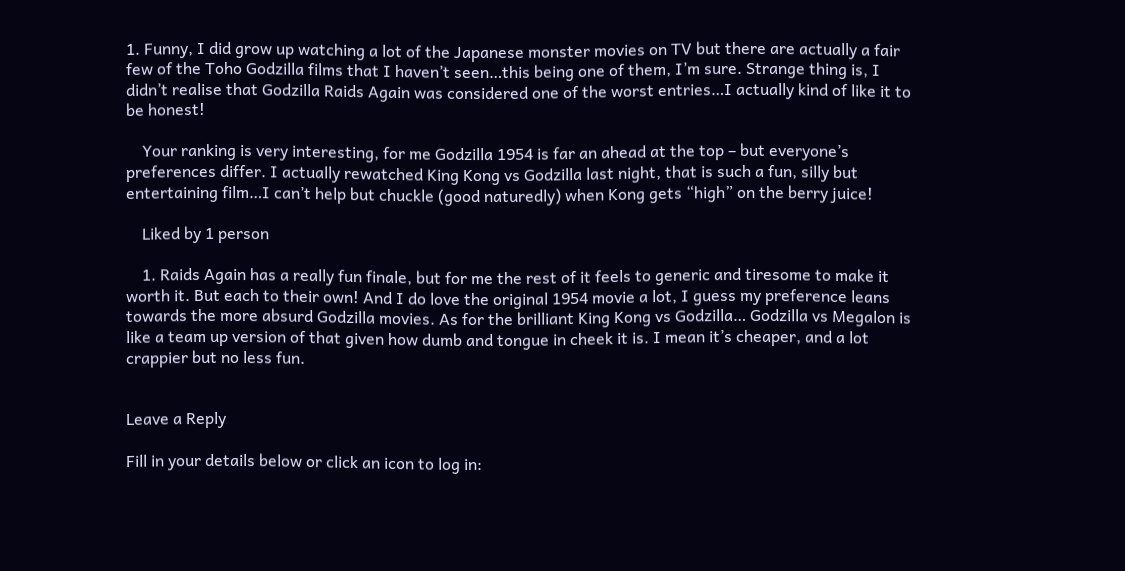1. Funny, I did grow up watching a lot of the Japanese monster movies on TV but there are actually a fair few of the Toho Godzilla films that I haven’t seen…this being one of them, I’m sure. Strange thing is, I didn’t realise that Godzilla Raids Again was considered one of the worst entries…I actually kind of like it to be honest!

    Your ranking is very interesting, for me Godzilla 1954 is far an ahead at the top – but everyone’s preferences differ. I actually rewatched King Kong vs Godzilla last night, that is such a fun, silly but entertaining film…I can’t help but chuckle (good naturedly) when Kong gets “high” on the berry juice!

    Liked by 1 person

    1. Raids Again has a really fun finale, but for me the rest of it feels to generic and tiresome to make it worth it. But each to their own! And I do love the original 1954 movie a lot, I guess my preference leans towards the more absurd Godzilla movies. As for the brilliant King Kong vs Godzilla… Godzilla vs Megalon is like a team up version of that given how dumb and tongue in cheek it is. I mean it’s cheaper, and a lot crappier but no less fun.


Leave a Reply

Fill in your details below or click an icon to log in: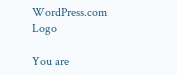WordPress.com Logo

You are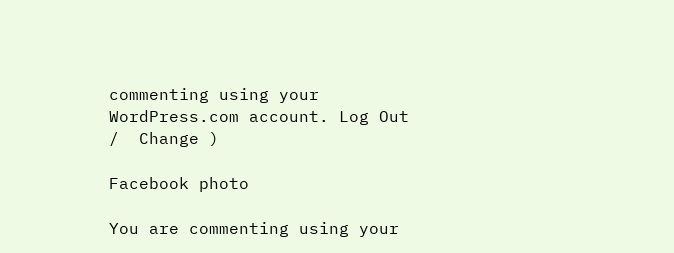commenting using your WordPress.com account. Log Out /  Change )

Facebook photo

You are commenting using your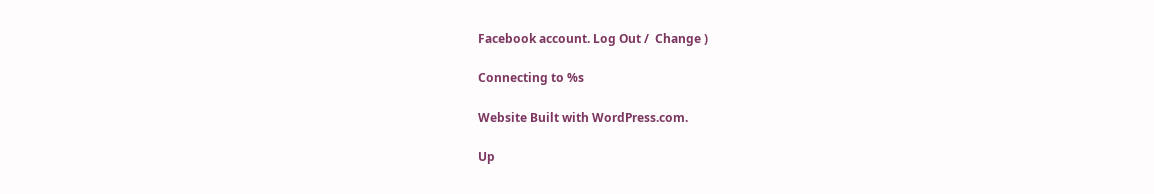Facebook account. Log Out /  Change )

Connecting to %s

Website Built with WordPress.com.

Up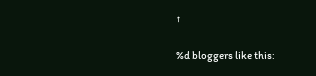↑

%d bloggers like this: